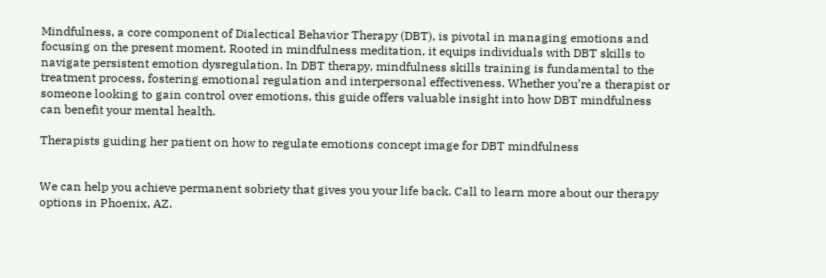Mindfulness, a core component of Dialectical Behavior Therapy (DBT), is pivotal in managing emotions and focusing on the present moment. Rooted in mindfulness meditation, it equips individuals with DBT skills to navigate persistent emotion dysregulation. In DBT therapy, mindfulness skills training is fundamental to the treatment process, fostering emotional regulation and interpersonal effectiveness. Whether you’re a therapist or someone looking to gain control over emotions, this guide offers valuable insight into how DBT mindfulness can benefit your mental health.

Therapists guiding her patient on how to regulate emotions concept image for DBT mindfulness


We can help you achieve permanent sobriety that gives you your life back. Call to learn more about our therapy options in Phoenix, AZ.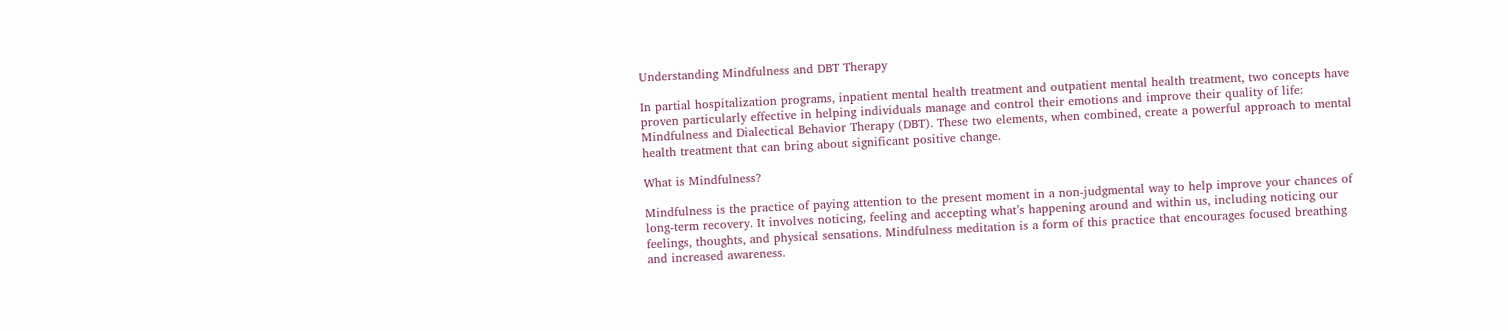Understanding Mindfulness and DBT Therapy

In partial hospitalization programs, inpatient mental health treatment and outpatient mental health treatment, two concepts have proven particularly effective in helping individuals manage and control their emotions and improve their quality of life: Mindfulness and Dialectical Behavior Therapy (DBT). These two elements, when combined, create a powerful approach to mental health treatment that can bring about significant positive change.

What is Mindfulness?

Mindfulness is the practice of paying attention to the present moment in a non-judgmental way to help improve your chances of long-term recovery. It involves noticing, feeling and accepting what’s happening around and within us, including noticing our feelings, thoughts, and physical sensations. Mindfulness meditation is a form of this practice that encourages focused breathing and increased awareness.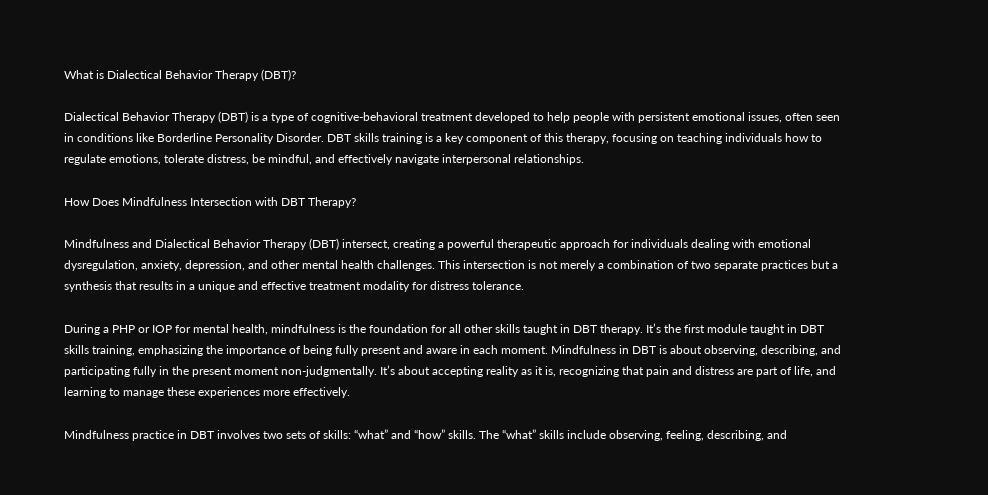What is Dialectical Behavior Therapy (DBT)?

Dialectical Behavior Therapy (DBT) is a type of cognitive-behavioral treatment developed to help people with persistent emotional issues, often seen in conditions like Borderline Personality Disorder. DBT skills training is a key component of this therapy, focusing on teaching individuals how to regulate emotions, tolerate distress, be mindful, and effectively navigate interpersonal relationships.

How Does Mindfulness Intersection with DBT Therapy?

Mindfulness and Dialectical Behavior Therapy (DBT) intersect, creating a powerful therapeutic approach for individuals dealing with emotional dysregulation, anxiety, depression, and other mental health challenges. This intersection is not merely a combination of two separate practices but a synthesis that results in a unique and effective treatment modality for distress tolerance.

During a PHP or IOP for mental health, mindfulness is the foundation for all other skills taught in DBT therapy. It’s the first module taught in DBT skills training, emphasizing the importance of being fully present and aware in each moment. Mindfulness in DBT is about observing, describing, and participating fully in the present moment non-judgmentally. It’s about accepting reality as it is, recognizing that pain and distress are part of life, and learning to manage these experiences more effectively.

Mindfulness practice in DBT involves two sets of skills: “what” and “how” skills. The “what” skills include observing, feeling, describing, and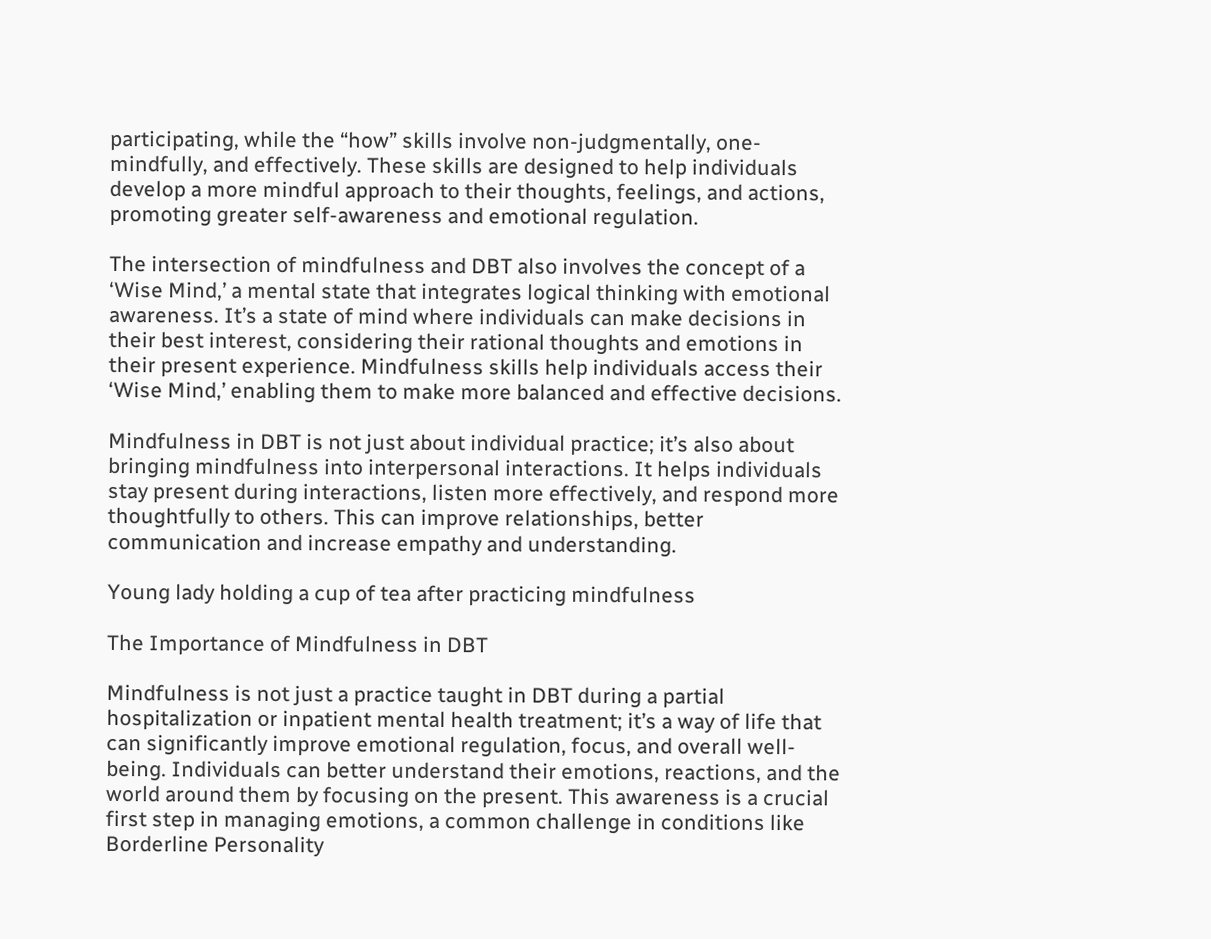participating, while the “how” skills involve non-judgmentally, one-mindfully, and effectively. These skills are designed to help individuals develop a more mindful approach to their thoughts, feelings, and actions, promoting greater self-awareness and emotional regulation.

The intersection of mindfulness and DBT also involves the concept of a ‘Wise Mind,’ a mental state that integrates logical thinking with emotional awareness. It’s a state of mind where individuals can make decisions in their best interest, considering their rational thoughts and emotions in their present experience. Mindfulness skills help individuals access their ‘Wise Mind,’ enabling them to make more balanced and effective decisions.

Mindfulness in DBT is not just about individual practice; it’s also about bringing mindfulness into interpersonal interactions. It helps individuals stay present during interactions, listen more effectively, and respond more thoughtfully to others. This can improve relationships, better communication and increase empathy and understanding.

Young lady holding a cup of tea after practicing mindfulness

The Importance of Mindfulness in DBT

Mindfulness is not just a practice taught in DBT during a partial hospitalization or inpatient mental health treatment; it’s a way of life that can significantly improve emotional regulation, focus, and overall well-being. Individuals can better understand their emotions, reactions, and the world around them by focusing on the present. This awareness is a crucial first step in managing emotions, a common challenge in conditions like Borderline Personality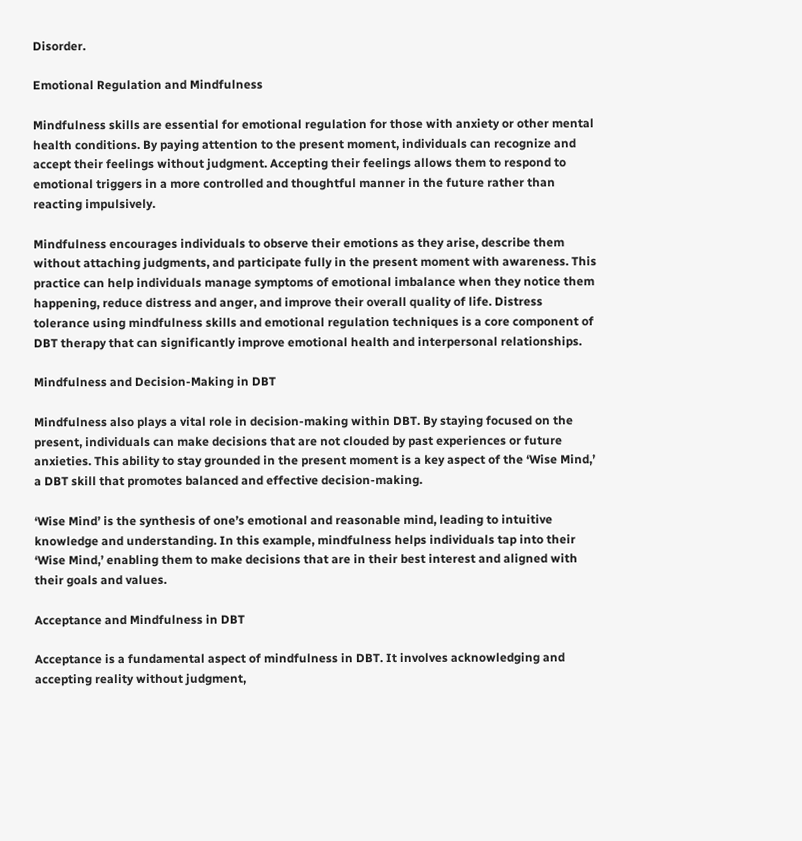Disorder.

Emotional Regulation and Mindfulness

Mindfulness skills are essential for emotional regulation for those with anxiety or other mental health conditions. By paying attention to the present moment, individuals can recognize and accept their feelings without judgment. Accepting their feelings allows them to respond to emotional triggers in a more controlled and thoughtful manner in the future rather than reacting impulsively.

Mindfulness encourages individuals to observe their emotions as they arise, describe them without attaching judgments, and participate fully in the present moment with awareness. This practice can help individuals manage symptoms of emotional imbalance when they notice them happening, reduce distress and anger, and improve their overall quality of life. Distress tolerance using mindfulness skills and emotional regulation techniques is a core component of DBT therapy that can significantly improve emotional health and interpersonal relationships.

Mindfulness and Decision-Making in DBT

Mindfulness also plays a vital role in decision-making within DBT. By staying focused on the present, individuals can make decisions that are not clouded by past experiences or future anxieties. This ability to stay grounded in the present moment is a key aspect of the ‘Wise Mind,’ a DBT skill that promotes balanced and effective decision-making.

‘Wise Mind’ is the synthesis of one’s emotional and reasonable mind, leading to intuitive knowledge and understanding. In this example, mindfulness helps individuals tap into their ‘Wise Mind,’ enabling them to make decisions that are in their best interest and aligned with their goals and values.

Acceptance and Mindfulness in DBT

Acceptance is a fundamental aspect of mindfulness in DBT. It involves acknowledging and accepting reality without judgment,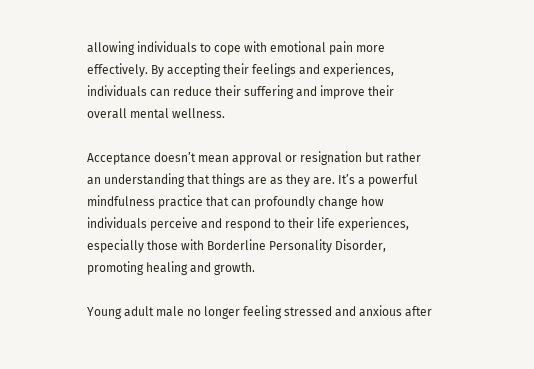allowing individuals to cope with emotional pain more effectively. By accepting their feelings and experiences, individuals can reduce their suffering and improve their overall mental wellness.

Acceptance doesn’t mean approval or resignation but rather an understanding that things are as they are. It’s a powerful mindfulness practice that can profoundly change how individuals perceive and respond to their life experiences, especially those with Borderline Personality Disorder, promoting healing and growth.

Young adult male no longer feeling stressed and anxious after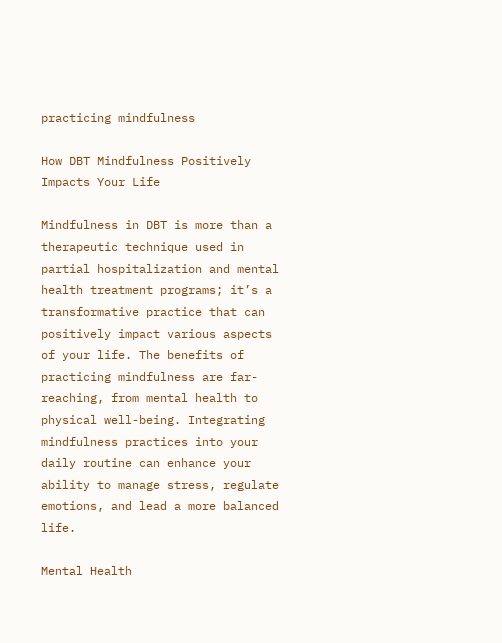practicing mindfulness

How DBT Mindfulness Positively Impacts Your Life

Mindfulness in DBT is more than a therapeutic technique used in partial hospitalization and mental health treatment programs; it’s a transformative practice that can positively impact various aspects of your life. The benefits of practicing mindfulness are far-reaching, from mental health to physical well-being. Integrating mindfulness practices into your daily routine can enhance your ability to manage stress, regulate emotions, and lead a more balanced life.

Mental Health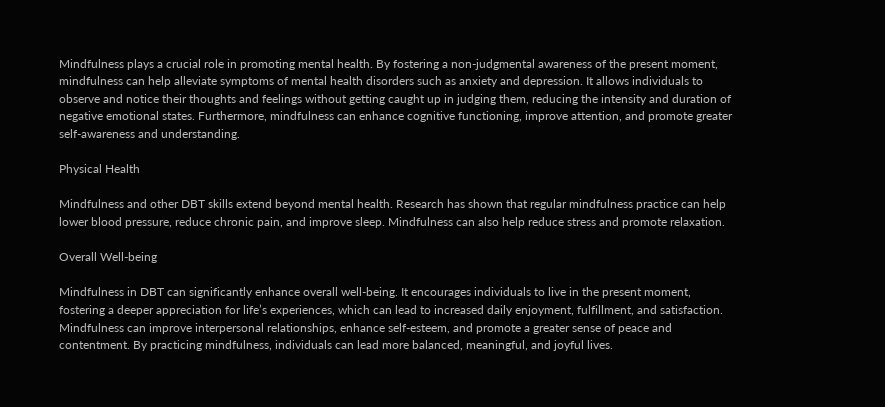Mindfulness plays a crucial role in promoting mental health. By fostering a non-judgmental awareness of the present moment, mindfulness can help alleviate symptoms of mental health disorders such as anxiety and depression. It allows individuals to observe and notice their thoughts and feelings without getting caught up in judging them, reducing the intensity and duration of negative emotional states. Furthermore, mindfulness can enhance cognitive functioning, improve attention, and promote greater self-awareness and understanding.

Physical Health

Mindfulness and other DBT skills extend beyond mental health. Research has shown that regular mindfulness practice can help lower blood pressure, reduce chronic pain, and improve sleep. Mindfulness can also help reduce stress and promote relaxation.

Overall Well-being

Mindfulness in DBT can significantly enhance overall well-being. It encourages individuals to live in the present moment, fostering a deeper appreciation for life’s experiences, which can lead to increased daily enjoyment, fulfillment, and satisfaction. Mindfulness can improve interpersonal relationships, enhance self-esteem, and promote a greater sense of peace and contentment. By practicing mindfulness, individuals can lead more balanced, meaningful, and joyful lives.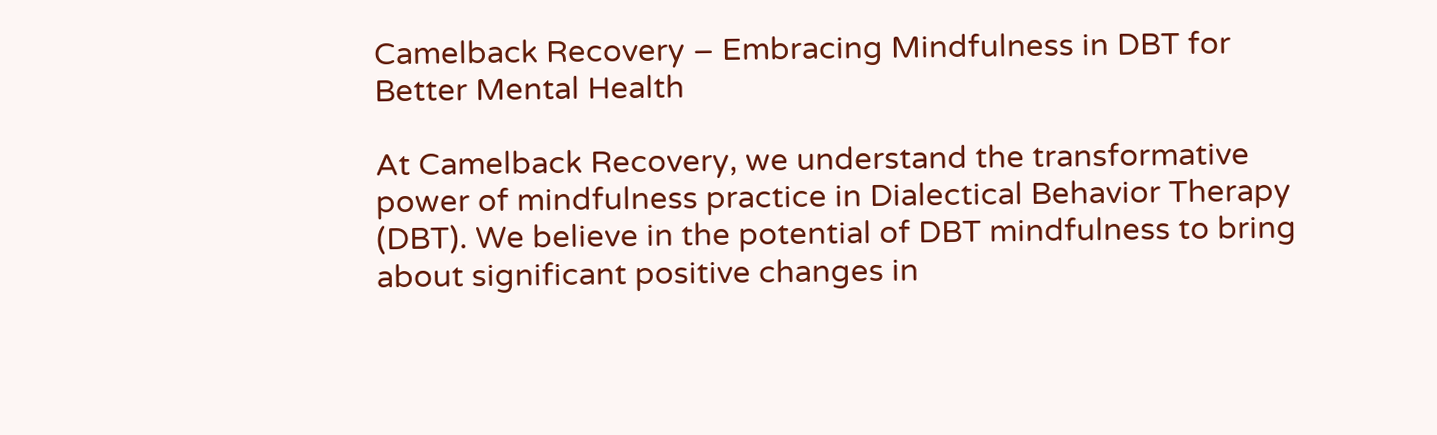Camelback Recovery – Embracing Mindfulness in DBT for Better Mental Health

At Camelback Recovery, we understand the transformative power of mindfulness practice in Dialectical Behavior Therapy (DBT). We believe in the potential of DBT mindfulness to bring about significant positive changes in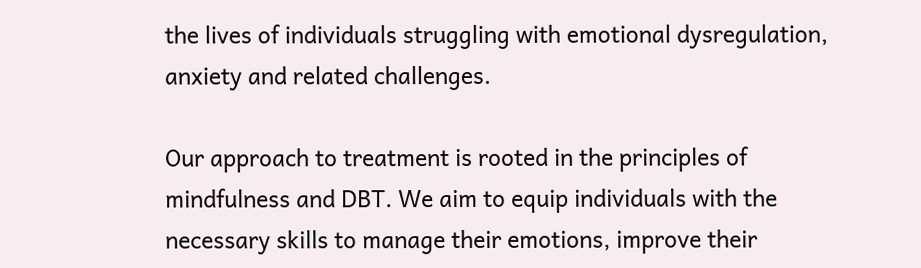the lives of individuals struggling with emotional dysregulation, anxiety and related challenges.

Our approach to treatment is rooted in the principles of mindfulness and DBT. We aim to equip individuals with the necessary skills to manage their emotions, improve their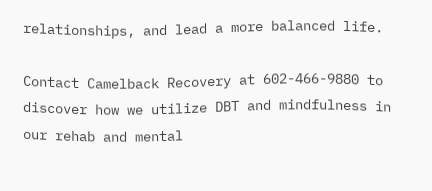relationships, and lead a more balanced life.

Contact Camelback Recovery at 602-466-9880 to discover how we utilize DBT and mindfulness in our rehab and mental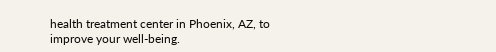health treatment center in Phoenix, AZ, to improve your well-being.